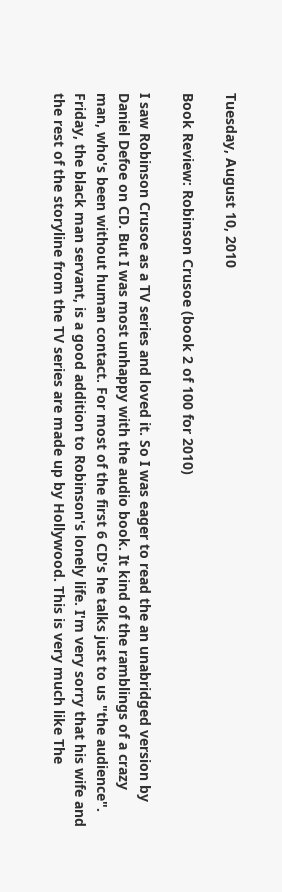Tuesday, August 10, 2010

Book Review: Robinson Crusoe (book 2 of 100 for 2010)

I saw Robinson Crusoe as a TV series and loved it. So I was eager to read the an unabridged version by Daniel Defoe on CD. But I was most unhappy with the audio book. It kind of the ramblings of a crazy man, who's been without human contact. For most of the first 6 CD's he talks just to us "the audience". Friday, the black man servant, is a good addition to Robinson's lonely life. I'm very sorry that his wife and the rest of the storyline from the TV series are made up by Hollywood. This is very much like The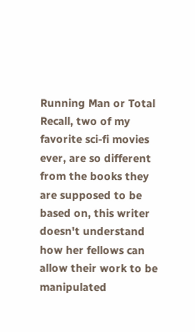Running Man or Total Recall, two of my favorite sci-fi movies ever, are so different from the books they are supposed to be based on, this writer doesn't understand how her fellows can allow their work to be manipulated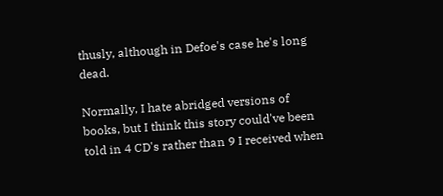thusly, although in Defoe's case he's long dead.

Normally, I hate abridged versions of books, but I think this story could've been told in 4 CD's rather than 9 I received when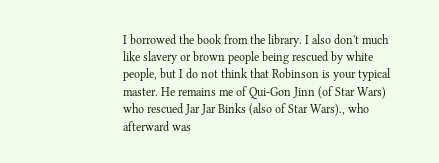I borrowed the book from the library. I also don't much like slavery or brown people being rescued by white people, but I do not think that Robinson is your typical master. He remains me of Qui-Gon Jinn (of Star Wars) who rescued Jar Jar Binks (also of Star Wars)., who afterward was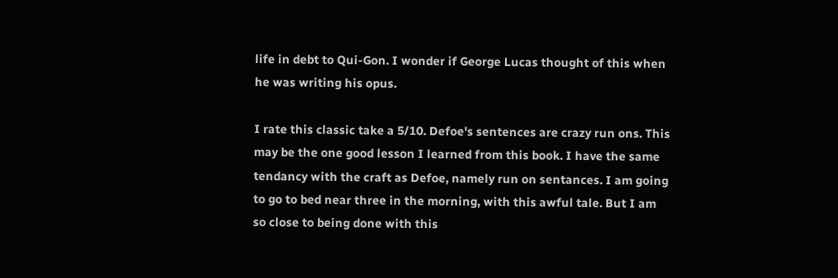life in debt to Qui-Gon. I wonder if George Lucas thought of this when he was writing his opus.

I rate this classic take a 5/10. Defoe's sentences are crazy run ons. This may be the one good lesson I learned from this book. I have the same tendancy with the craft as Defoe, namely run on sentances. I am going to go to bed near three in the morning, with this awful tale. But I am so close to being done with this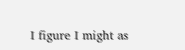I figure I might as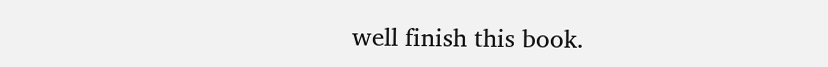well finish this book.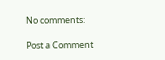No comments:

Post a Comment